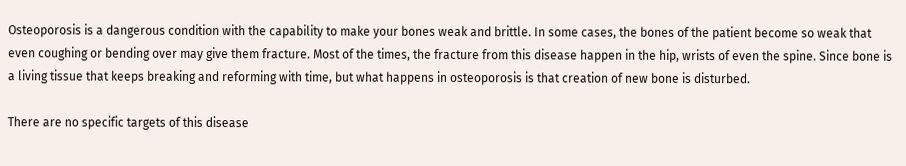Osteoporosis is a dangerous condition with the capability to make your bones weak and brittle. In some cases, the bones of the patient become so weak that even coughing or bending over may give them fracture. Most of the times, the fracture from this disease happen in the hip, wrists of even the spine. Since bone is a living tissue that keeps breaking and reforming with time, but what happens in osteoporosis is that creation of new bone is disturbed.

There are no specific targets of this disease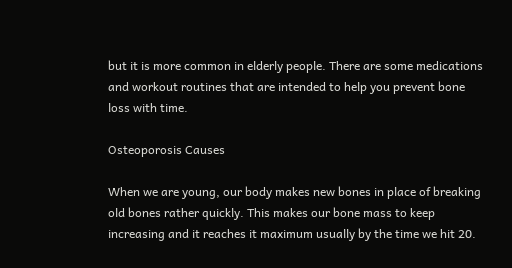but it is more common in elderly people. There are some medications and workout routines that are intended to help you prevent bone loss with time.

Osteoporosis Causes

When we are young, our body makes new bones in place of breaking old bones rather quickly. This makes our bone mass to keep increasing and it reaches it maximum usually by the time we hit 20.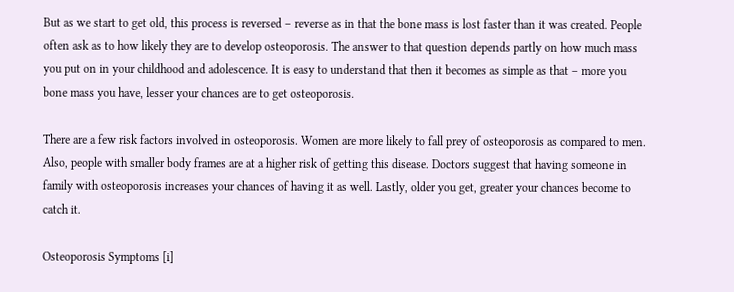But as we start to get old, this process is reversed – reverse as in that the bone mass is lost faster than it was created. People often ask as to how likely they are to develop osteoporosis. The answer to that question depends partly on how much mass you put on in your childhood and adolescence. It is easy to understand that then it becomes as simple as that – more you bone mass you have, lesser your chances are to get osteoporosis.

There are a few risk factors involved in osteoporosis. Women are more likely to fall prey of osteoporosis as compared to men. Also, people with smaller body frames are at a higher risk of getting this disease. Doctors suggest that having someone in family with osteoporosis increases your chances of having it as well. Lastly, older you get, greater your chances become to catch it.

Osteoporosis Symptoms [i]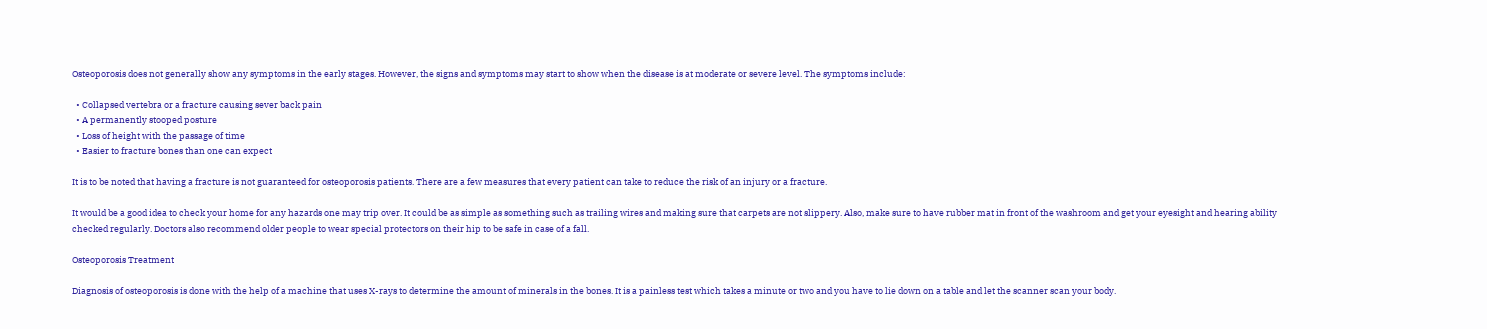Osteoporosis does not generally show any symptoms in the early stages. However, the signs and symptoms may start to show when the disease is at moderate or severe level. The symptoms include:

  • Collapsed vertebra or a fracture causing sever back pain
  • A permanently stooped posture
  • Loss of height with the passage of time
  • Easier to fracture bones than one can expect

It is to be noted that having a fracture is not guaranteed for osteoporosis patients. There are a few measures that every patient can take to reduce the risk of an injury or a fracture.

It would be a good idea to check your home for any hazards one may trip over. It could be as simple as something such as trailing wires and making sure that carpets are not slippery. Also, make sure to have rubber mat in front of the washroom and get your eyesight and hearing ability checked regularly. Doctors also recommend older people to wear special protectors on their hip to be safe in case of a fall.

Osteoporosis Treatment

Diagnosis of osteoporosis is done with the help of a machine that uses X-rays to determine the amount of minerals in the bones. It is a painless test which takes a minute or two and you have to lie down on a table and let the scanner scan your body.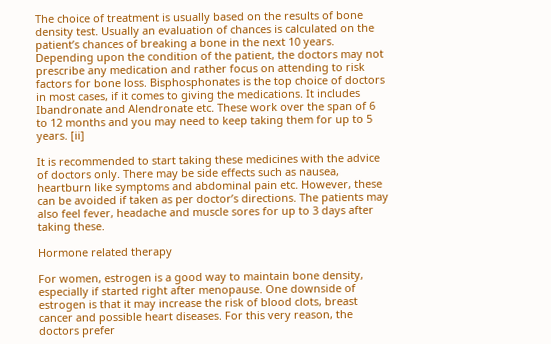The choice of treatment is usually based on the results of bone density test. Usually an evaluation of chances is calculated on the patient’s chances of breaking a bone in the next 10 years. Depending upon the condition of the patient, the doctors may not prescribe any medication and rather focus on attending to risk factors for bone loss. Bisphosphonates is the top choice of doctors in most cases, if it comes to giving the medications. It includes Ibandronate and Alendronate etc. These work over the span of 6 to 12 months and you may need to keep taking them for up to 5 years. [ii]

It is recommended to start taking these medicines with the advice of doctors only. There may be side effects such as nausea, heartburn like symptoms and abdominal pain etc. However, these can be avoided if taken as per doctor’s directions. The patients may also feel fever, headache and muscle sores for up to 3 days after taking these.

Hormone related therapy

For women, estrogen is a good way to maintain bone density, especially if started right after menopause. One downside of estrogen is that it may increase the risk of blood clots, breast cancer and possible heart diseases. For this very reason, the doctors prefer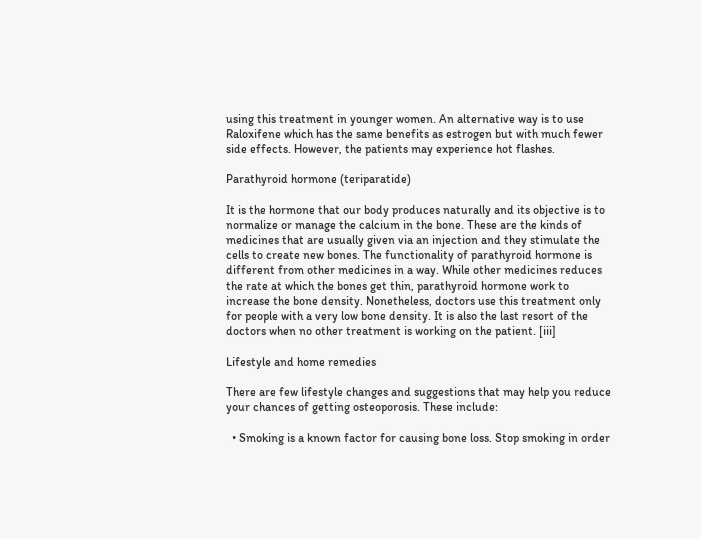using this treatment in younger women. An alternative way is to use Raloxifene which has the same benefits as estrogen but with much fewer side effects. However, the patients may experience hot flashes.

Parathyroid hormone (teriparatide)

It is the hormone that our body produces naturally and its objective is to normalize or manage the calcium in the bone. These are the kinds of medicines that are usually given via an injection and they stimulate the cells to create new bones. The functionality of parathyroid hormone is different from other medicines in a way. While other medicines reduces the rate at which the bones get thin, parathyroid hormone work to increase the bone density. Nonetheless, doctors use this treatment only for people with a very low bone density. It is also the last resort of the doctors when no other treatment is working on the patient. [iii]

Lifestyle and home remedies

There are few lifestyle changes and suggestions that may help you reduce your chances of getting osteoporosis. These include:

  • Smoking is a known factor for causing bone loss. Stop smoking in order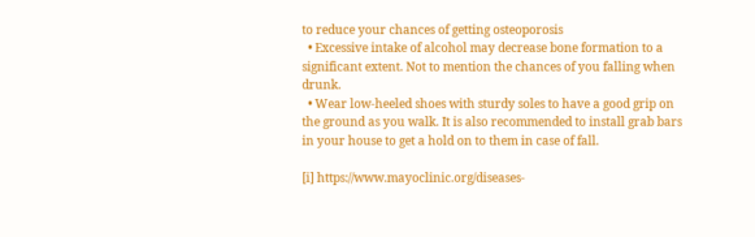to reduce your chances of getting osteoporosis
  • Excessive intake of alcohol may decrease bone formation to a significant extent. Not to mention the chances of you falling when drunk.
  • Wear low-heeled shoes with sturdy soles to have a good grip on the ground as you walk. It is also recommended to install grab bars in your house to get a hold on to them in case of fall.

[i] https://www.mayoclinic.org/diseases-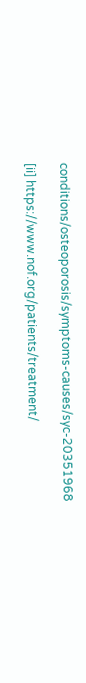conditions/osteoporosis/symptoms-causes/syc-20351968

[ii] https://www.nof.org/patients/treatment/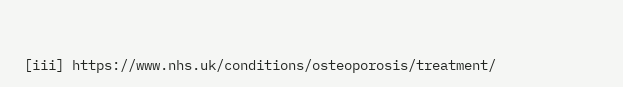[iii] https://www.nhs.uk/conditions/osteoporosis/treatment/